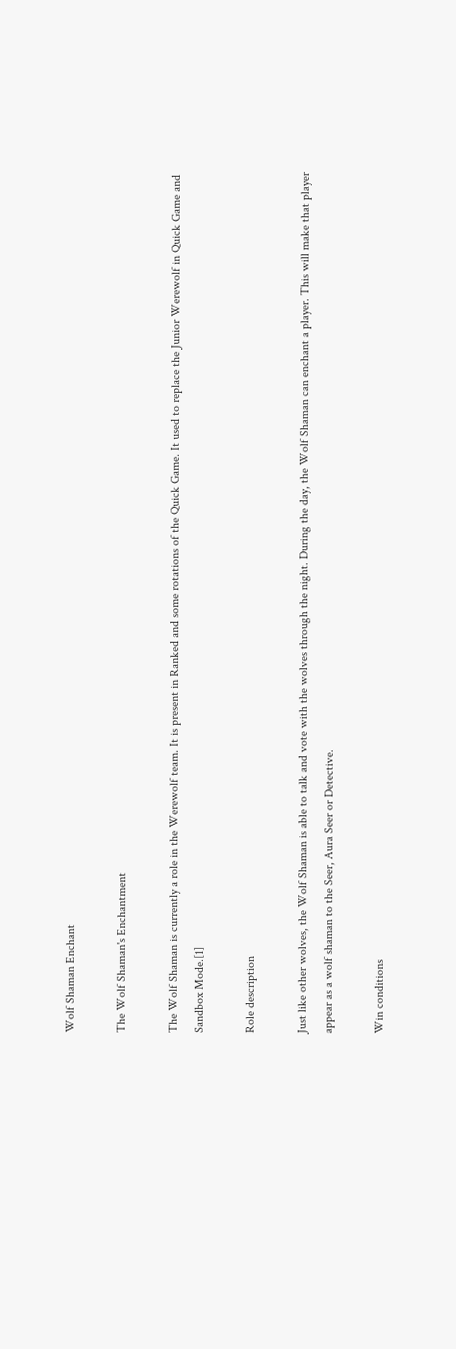Wolf Shaman Enchant

The Wolf Shaman's Enchantment

The Wolf Shaman is currently a role in the Werewolf team. It is present in Ranked and some rotations of the Quick Game. It used to replace the Junior Werewolf in Quick Game and Sandbox Mode.[1]

Role description

Just like other wolves, the Wolf Shaman is able to talk and vote with the wolves through the night. During the day, the Wolf Shaman can enchant a player. This will make that player appear as a wolf shaman to the Seer, Aura Seer or Detective.

Win conditions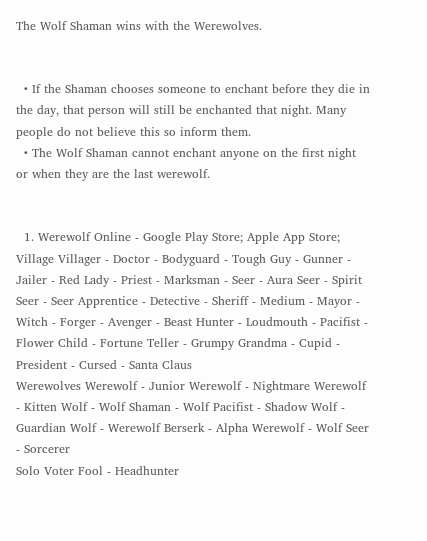The Wolf Shaman wins with the Werewolves.


  • If the Shaman chooses someone to enchant before they die in the day, that person will still be enchanted that night. Many people do not believe this so inform them.
  • The Wolf Shaman cannot enchant anyone on the first night or when they are the last werewolf.


  1. Werewolf Online - Google Play Store; Apple App Store;
Village Villager - Doctor - Bodyguard - Tough Guy - Gunner - Jailer - Red Lady - Priest - Marksman - Seer - Aura Seer - Spirit Seer - Seer Apprentice - Detective - Sheriff - Medium - Mayor - Witch - Forger - Avenger - Beast Hunter - Loudmouth - Pacifist - Flower Child - Fortune Teller - Grumpy Grandma - Cupid - President - Cursed - Santa Claus
Werewolves Werewolf - Junior Werewolf - Nightmare Werewolf - Kitten Wolf - Wolf Shaman - Wolf Pacifist - Shadow Wolf - Guardian Wolf - Werewolf Berserk - Alpha Werewolf - Wolf Seer - Sorcerer
Solo Voter Fool - Headhunter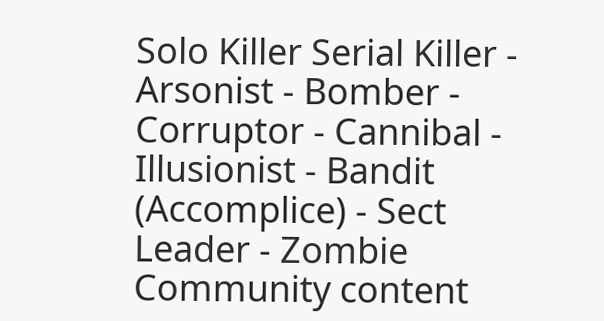Solo Killer Serial Killer - Arsonist - Bomber - Corruptor - Cannibal - Illusionist - Bandit (Accomplice) - Sect Leader - Zombie
Community content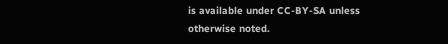is available under CC-BY-SA unless otherwise noted.